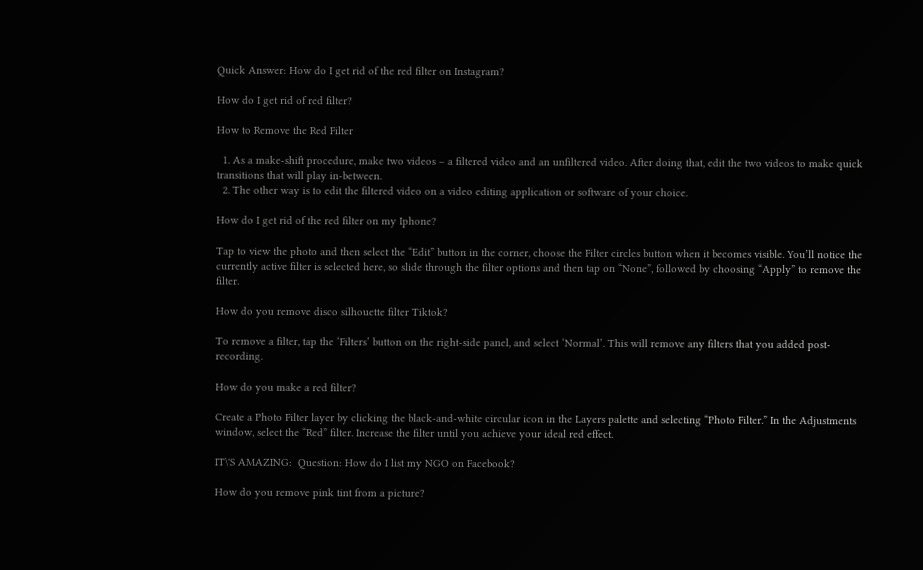Quick Answer: How do I get rid of the red filter on Instagram?

How do I get rid of red filter?

How to Remove the Red Filter

  1. As a make-shift procedure, make two videos – a filtered video and an unfiltered video. After doing that, edit the two videos to make quick transitions that will play in-between.
  2. The other way is to edit the filtered video on a video editing application or software of your choice.

How do I get rid of the red filter on my Iphone?

Tap to view the photo and then select the “Edit” button in the corner, choose the Filter circles button when it becomes visible. You’ll notice the currently active filter is selected here, so slide through the filter options and then tap on “None”, followed by choosing “Apply” to remove the filter.

How do you remove disco silhouette filter Tiktok?

To remove a filter, tap the ‘Filters’ button on the right-side panel, and select ‘Normal’. This will remove any filters that you added post-recording.

How do you make a red filter?

Create a Photo Filter layer by clicking the black-and-white circular icon in the Layers palette and selecting “Photo Filter.” In the Adjustments window, select the “Red” filter. Increase the filter until you achieve your ideal red effect.

IT\'S AMAZING:  Question: How do I list my NGO on Facebook?

How do you remove pink tint from a picture?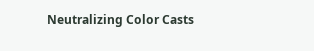Neutralizing Color Casts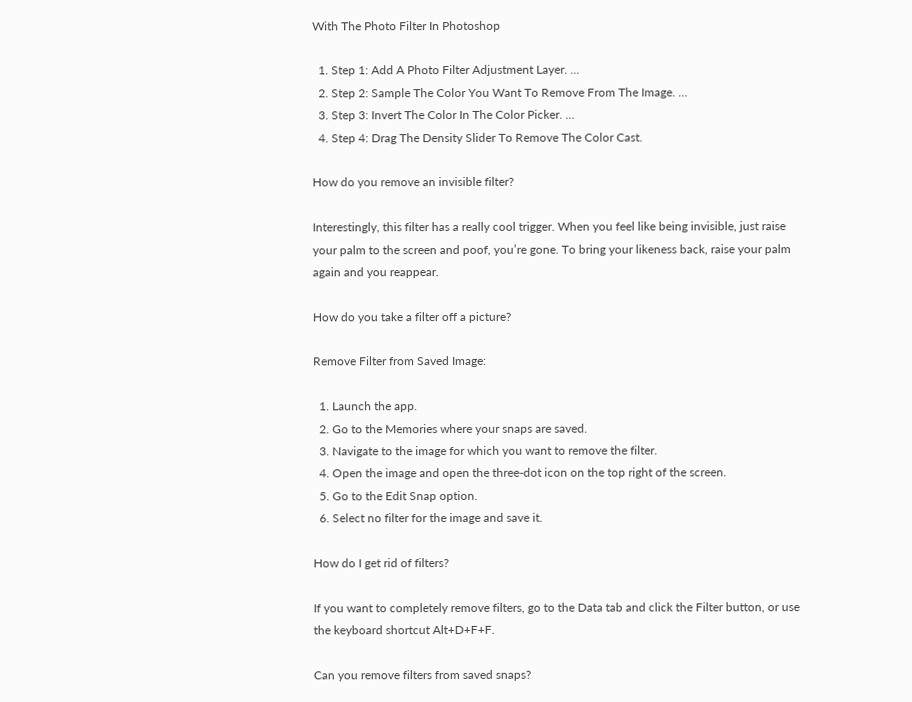With The Photo Filter In Photoshop

  1. Step 1: Add A Photo Filter Adjustment Layer. …
  2. Step 2: Sample The Color You Want To Remove From The Image. …
  3. Step 3: Invert The Color In The Color Picker. …
  4. Step 4: Drag The Density Slider To Remove The Color Cast.

How do you remove an invisible filter?

Interestingly, this filter has a really cool trigger. When you feel like being invisible, just raise your palm to the screen and poof, you’re gone. To bring your likeness back, raise your palm again and you reappear.

How do you take a filter off a picture?

Remove Filter from Saved Image:

  1. Launch the app.
  2. Go to the Memories where your snaps are saved.
  3. Navigate to the image for which you want to remove the filter.
  4. Open the image and open the three-dot icon on the top right of the screen.
  5. Go to the Edit Snap option.
  6. Select no filter for the image and save it.

How do I get rid of filters?

If you want to completely remove filters, go to the Data tab and click the Filter button, or use the keyboard shortcut Alt+D+F+F.

Can you remove filters from saved snaps?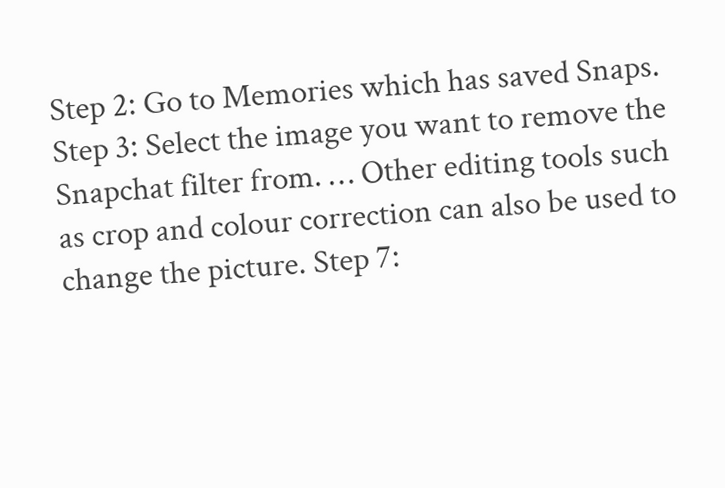Step 2: Go to Memories which has saved Snaps. Step 3: Select the image you want to remove the Snapchat filter from. … Other editing tools such as crop and colour correction can also be used to change the picture. Step 7: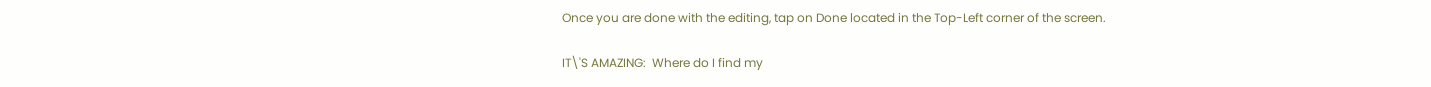Once you are done with the editing, tap on Done located in the Top-Left corner of the screen.

IT\'S AMAZING:  Where do I find my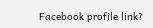Facebook profile link?